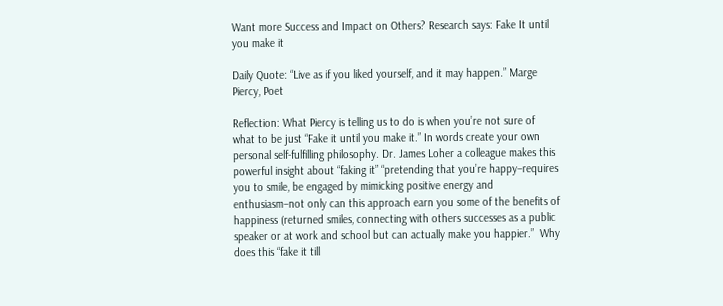Want more Success and Impact on Others? Research says: Fake It until you make it

Daily Quote: “Live as if you liked yourself, and it may happen.” Marge Piercy, Poet

Reflection: What Piercy is telling us to do is when you’re not sure of what to be just “Fake it until you make it.” In words create your own personal self-fulfilling philosophy. Dr. James Loher a colleague makes this powerful insight about “faking it” “pretending that you’re happy–requires you to smile, be engaged by mimicking positive energy and enthusiasm–not only can this approach earn you some of the benefits of happiness (returned smiles, connecting with others successes as a public speaker or at work and school but can actually make you happier.”  Why does this “fake it till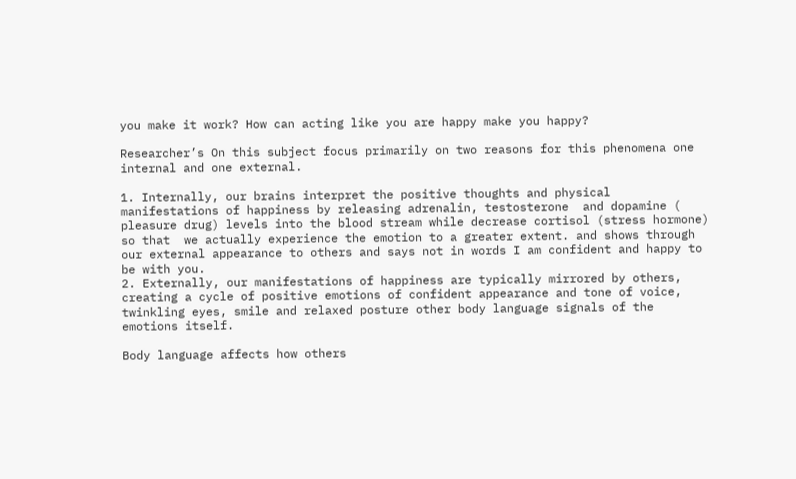you make it work? How can acting like you are happy make you happy?

Researcher’s On this subject focus primarily on two reasons for this phenomena one internal and one external.

1. Internally, our brains interpret the positive thoughts and physical manifestations of happiness by releasing adrenalin, testosterone  and dopamine ( pleasure drug) levels into the blood stream while decrease cortisol (stress hormone) so that  we actually experience the emotion to a greater extent. and shows through our external appearance to others and says not in words I am confident and happy to be with you.
2. Externally, our manifestations of happiness are typically mirrored by others, creating a cycle of positive emotions of confident appearance and tone of voice, twinkling eyes, smile and relaxed posture other body language signals of the emotions itself.

Body language affects how others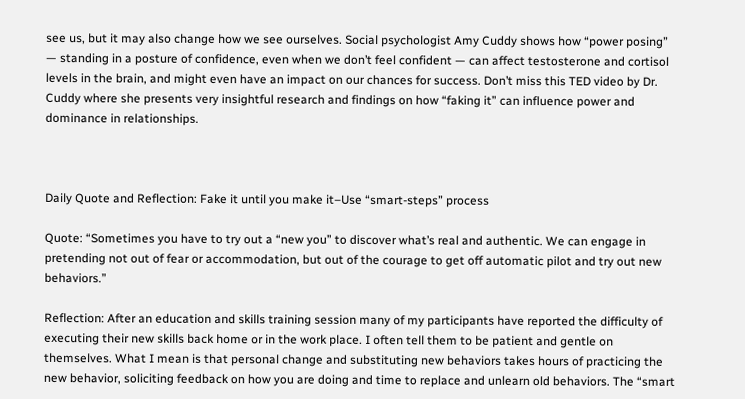see us, but it may also change how we see ourselves. Social psychologist Amy Cuddy shows how “power posing” — standing in a posture of confidence, even when we don’t feel confident — can affect testosterone and cortisol levels in the brain, and might even have an impact on our chances for success. Don’t miss this TED video by Dr. Cuddy where she presents very insightful research and findings on how “faking it” can influence power and dominance in relationships.



Daily Quote and Reflection: Fake it until you make it–Use “smart-steps” process

Quote: “Sometimes you have to try out a “new you” to discover what’s real and authentic. We can engage in pretending not out of fear or accommodation, but out of the courage to get off automatic pilot and try out new behaviors.”

Reflection: After an education and skills training session many of my participants have reported the difficulty of executing their new skills back home or in the work place. I often tell them to be patient and gentle on themselves. What I mean is that personal change and substituting new behaviors takes hours of practicing the new behavior, soliciting feedback on how you are doing and time to replace and unlearn old behaviors. The “smart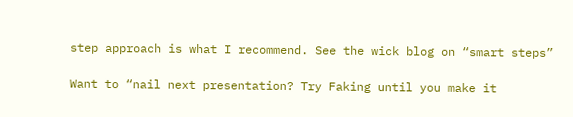step approach is what I recommend. See the wick blog on “smart steps”

Want to “nail next presentation? Try Faking until you make it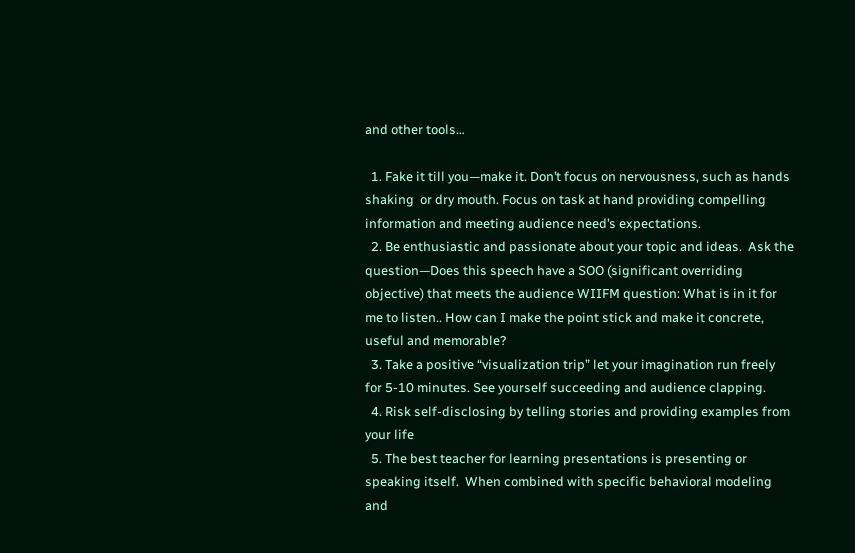and other tools…

  1. Fake it till you—make it. Don’t focus on nervousness, such as hands shaking  or dry mouth. Focus on task at hand providing compelling information and meeting audience need’s expectations.
  2. Be enthusiastic and passionate about your topic and ideas.  Ask the question—Does this speech have a SOO (significant overriding objective) that meets the audience WIIFM question: What is in it for me to listen.. How can I make the point stick and make it concrete, useful and memorable?
  3. Take a positive “visualization trip” let your imagination run freely for 5-10 minutes. See yourself succeeding and audience clapping.
  4. Risk self-disclosing by telling stories and providing examples from your life
  5. The best teacher for learning presentations is presenting or speaking itself.  When combined with specific behavioral modeling and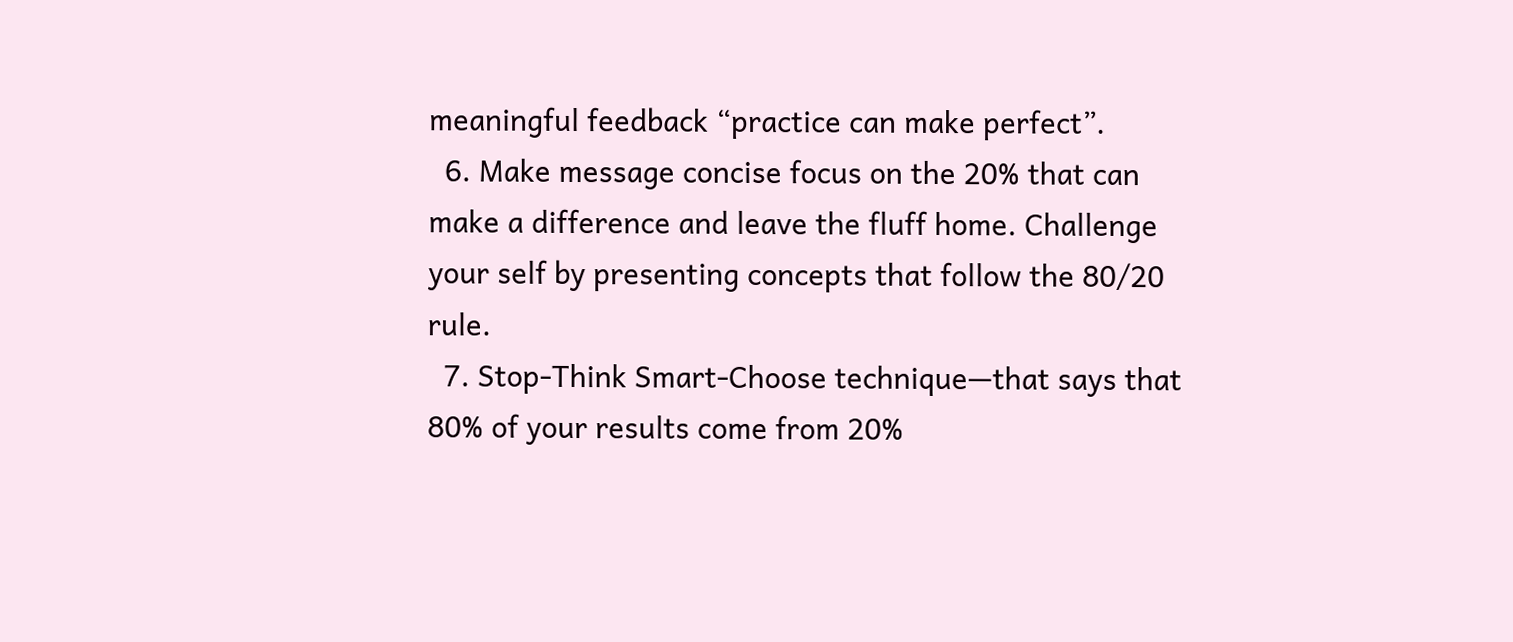meaningful feedback “practice can make perfect”.
  6. Make message concise focus on the 20% that can make a difference and leave the fluff home. Challenge your self by presenting concepts that follow the 80/20 rule.
  7. Stop-Think Smart-Choose technique—that says that 80% of your results come from 20%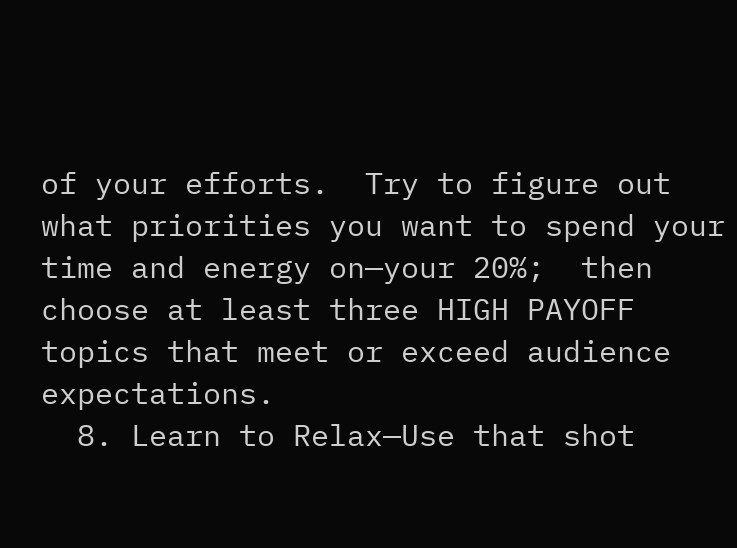of your efforts.  Try to figure out what priorities you want to spend your time and energy on—your 20%;  then choose at least three HIGH PAYOFF topics that meet or exceed audience expectations.
  8. Learn to Relax—Use that shot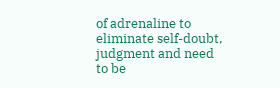of adrenaline to eliminate self-doubt, judgment and need to be